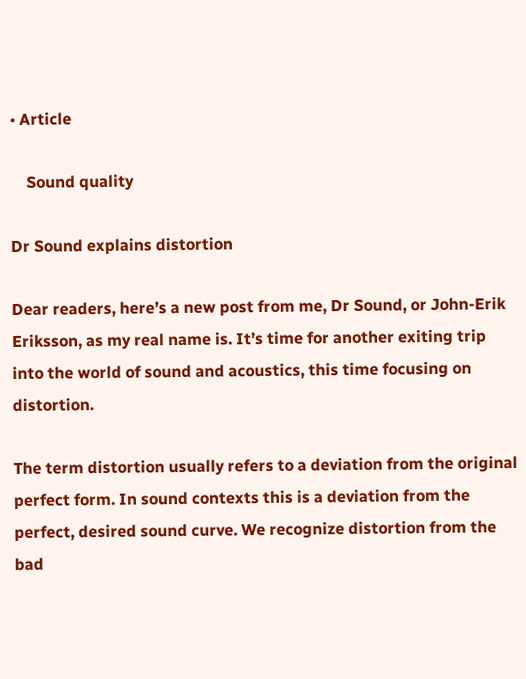• Article

    Sound quality

Dr Sound explains distortion

Dear readers, here’s a new post from me, Dr Sound, or John-Erik Eriksson, as my real name is. It’s time for another exiting trip into the world of sound and acoustics, this time focusing on distortion.

The term distortion usually refers to a deviation from the original perfect form. In sound contexts this is a deviation from the perfect, desired sound curve. We recognize distortion from the bad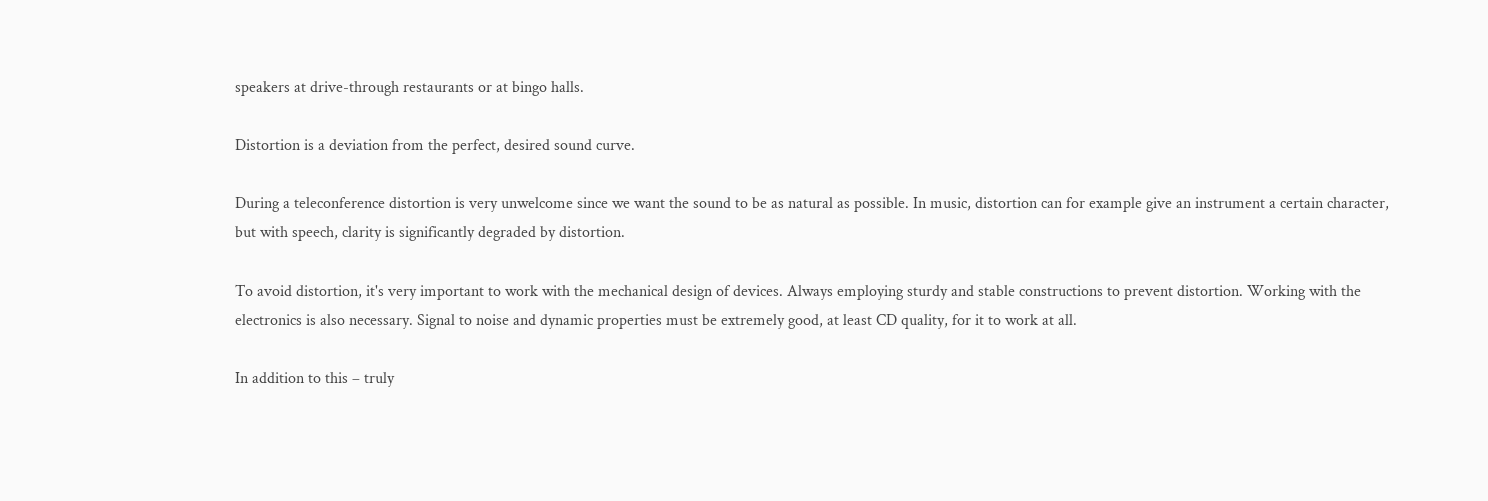speakers at drive-through restaurants or at bingo halls.

Distortion is a deviation from the perfect, desired sound curve.

During a teleconference distortion is very unwelcome since we want the sound to be as natural as possible. In music, distortion can for example give an instrument a certain character, but with speech, clarity is significantly degraded by distortion.

To avoid distortion, it's very important to work with the mechanical design of devices. Always employing sturdy and stable constructions to prevent distortion. Working with the electronics is also necessary. Signal to noise and dynamic properties must be extremely good, at least CD quality, for it to work at all.

In addition to this – truly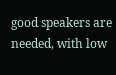good speakers are needed, with low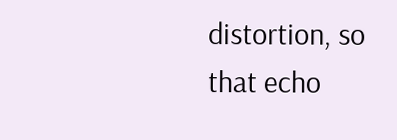distortion, so that echo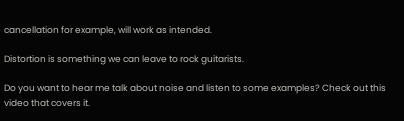cancellation for example, will work as intended.

Distortion is something we can leave to rock guitarists.

Do you want to hear me talk about noise and listen to some examples? Check out this video that covers it.